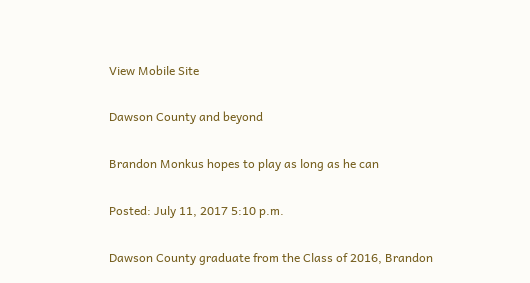View Mobile Site

Dawson County and beyond

Brandon Monkus hopes to play as long as he can

Posted: July 11, 2017 5:10 p.m.

Dawson County graduate from the Class of 2016, Brandon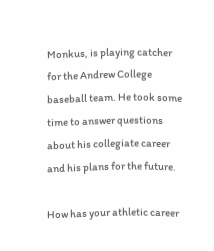Monkus, is playing catcher for the Andrew College baseball team. He took some time to answer questions about his collegiate career and his plans for the future.

How has your athletic career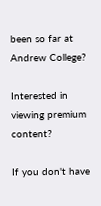been so far at Andrew College?

Interested in viewing premium content?

If you don't have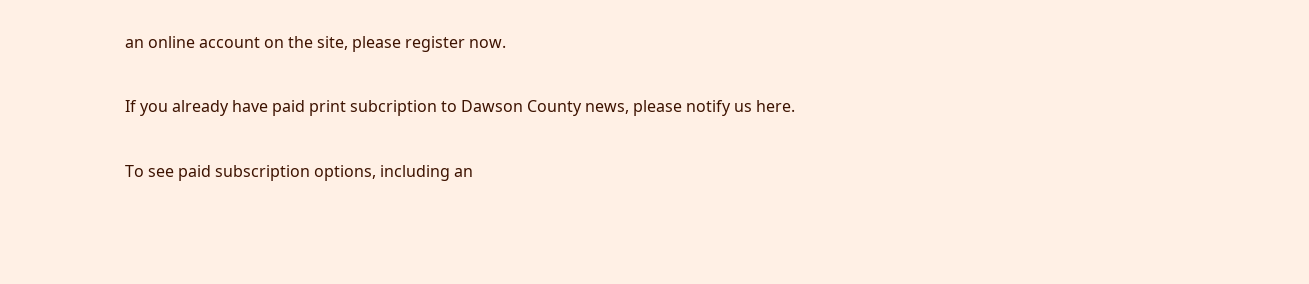an online account on the site, please register now.

If you already have paid print subcription to Dawson County news, please notify us here.

To see paid subscription options, including an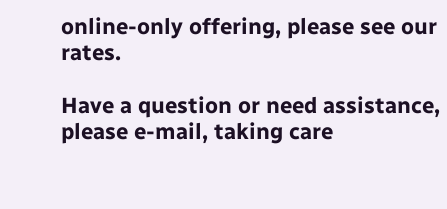online-only offering, please see our rates.

Have a question or need assistance, please e-mail, taking care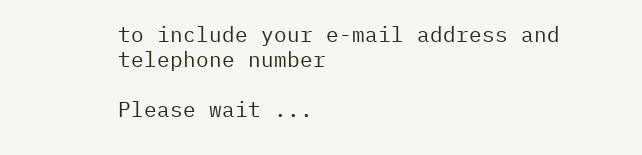to include your e-mail address and telephone number

Please wait ...